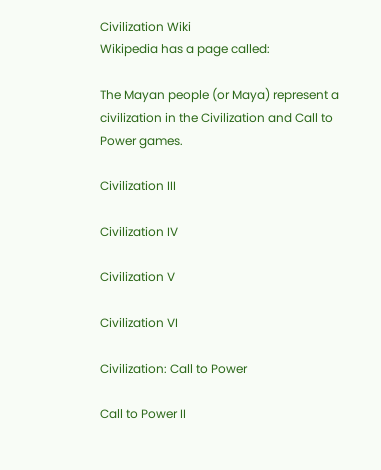Civilization Wiki
Wikipedia has a page called:

The Mayan people (or Maya) represent a civilization in the Civilization and Call to Power games.

Civilization III

Civilization IV

Civilization V

Civilization VI

Civilization: Call to Power

Call to Power II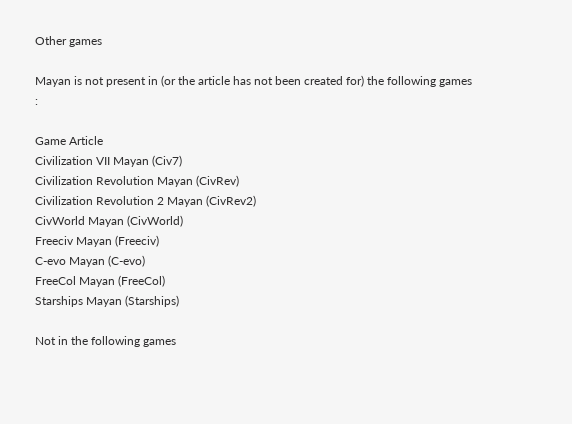Other games

Mayan is not present in (or the article has not been created for) the following games :

Game Article
Civilization VII Mayan (Civ7)
Civilization Revolution Mayan (CivRev)
Civilization Revolution 2 Mayan (CivRev2)
CivWorld Mayan (CivWorld)
Freeciv Mayan (Freeciv)
C-evo Mayan (C-evo)
FreeCol Mayan (FreeCol)
Starships Mayan (Starships)

Not in the following games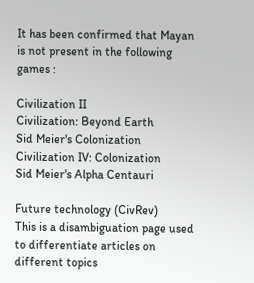It has been confirmed that Mayan is not present in the following games :

Civilization II
Civilization: Beyond Earth
Sid Meier's Colonization
Civilization IV: Colonization
Sid Meier's Alpha Centauri

Future technology (CivRev)
This is a disambiguation page used to differentiate articles on different topics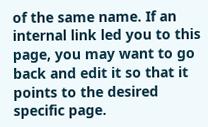of the same name. If an internal link led you to this page, you may want to go back and edit it so that it points to the desired specific page.